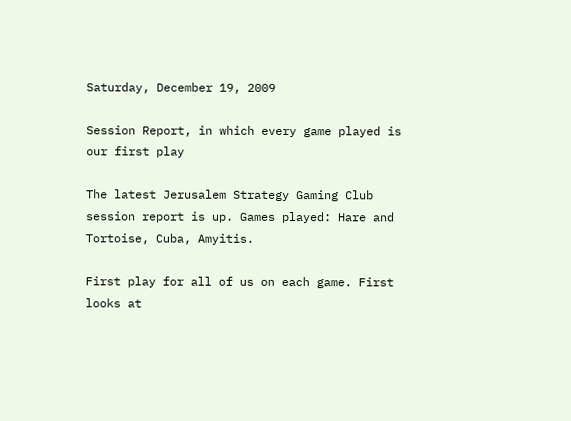Saturday, December 19, 2009

Session Report, in which every game played is our first play

The latest Jerusalem Strategy Gaming Club session report is up. Games played: Hare and Tortoise, Cuba, Amyitis.

First play for all of us on each game. First looks at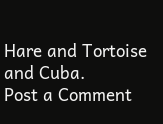Hare and Tortoise and Cuba.
Post a Comment